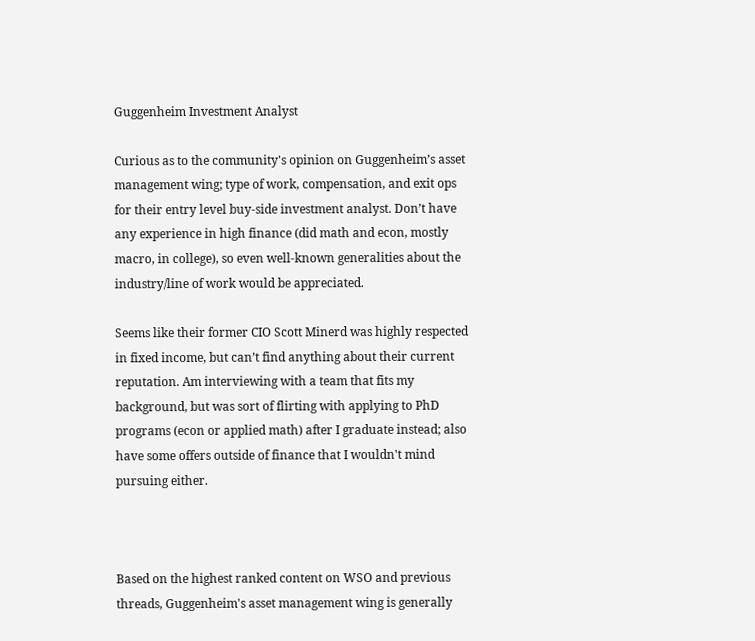Guggenheim Investment Analyst

Curious as to the community's opinion on Guggenheim’s asset management wing; type of work, compensation, and exit ops for their entry level buy-side investment analyst. Don’t have any experience in high finance (did math and econ, mostly macro, in college), so even well-known generalities about the industry/line of work would be appreciated.

Seems like their former CIO Scott Minerd was highly respected in fixed income, but can’t find anything about their current reputation. Am interviewing with a team that fits my background, but was sort of flirting with applying to PhD programs (econ or applied math) after I graduate instead; also have some offers outside of finance that I wouldn't mind pursuing either.



Based on the highest ranked content on WSO and previous threads, Guggenheim's asset management wing is generally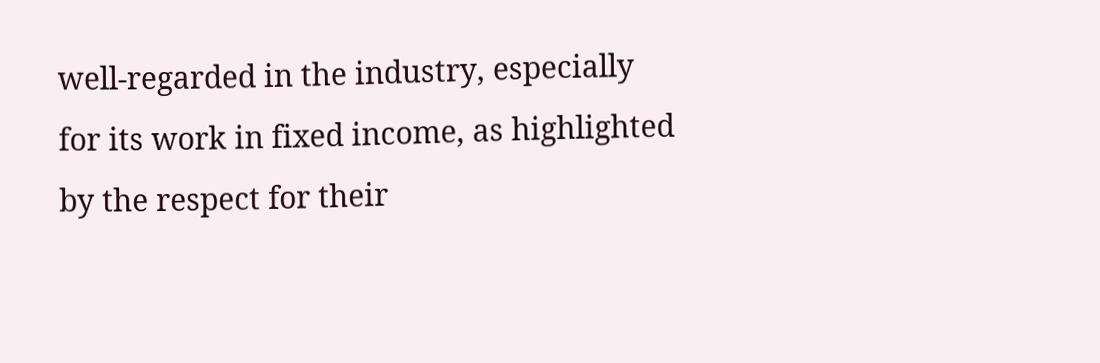well-regarded in the industry, especially for its work in fixed income, as highlighted by the respect for their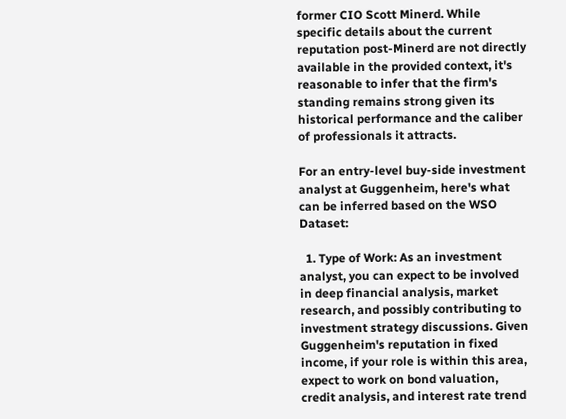former CIO Scott Minerd. While specific details about the current reputation post-Minerd are not directly available in the provided context, it's reasonable to infer that the firm's standing remains strong given its historical performance and the caliber of professionals it attracts.

For an entry-level buy-side investment analyst at Guggenheim, here's what can be inferred based on the WSO Dataset:

  1. Type of Work: As an investment analyst, you can expect to be involved in deep financial analysis, market research, and possibly contributing to investment strategy discussions. Given Guggenheim's reputation in fixed income, if your role is within this area, expect to work on bond valuation, credit analysis, and interest rate trend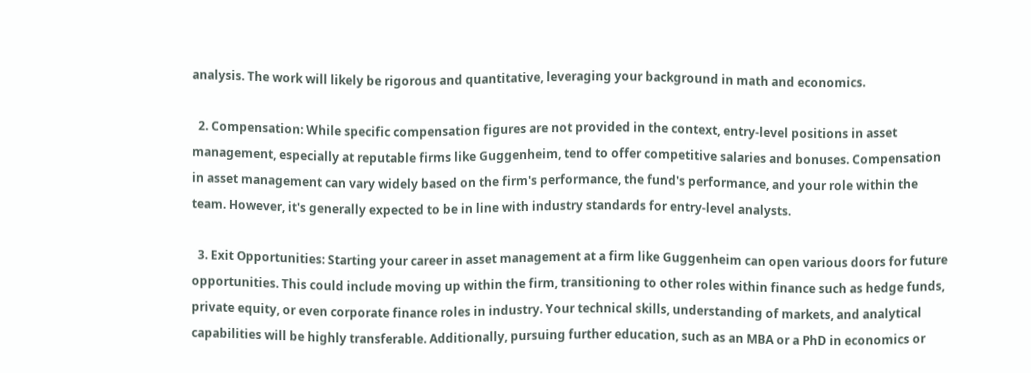analysis. The work will likely be rigorous and quantitative, leveraging your background in math and economics.

  2. Compensation: While specific compensation figures are not provided in the context, entry-level positions in asset management, especially at reputable firms like Guggenheim, tend to offer competitive salaries and bonuses. Compensation in asset management can vary widely based on the firm's performance, the fund's performance, and your role within the team. However, it's generally expected to be in line with industry standards for entry-level analysts.

  3. Exit Opportunities: Starting your career in asset management at a firm like Guggenheim can open various doors for future opportunities. This could include moving up within the firm, transitioning to other roles within finance such as hedge funds, private equity, or even corporate finance roles in industry. Your technical skills, understanding of markets, and analytical capabilities will be highly transferable. Additionally, pursuing further education, such as an MBA or a PhD in economics or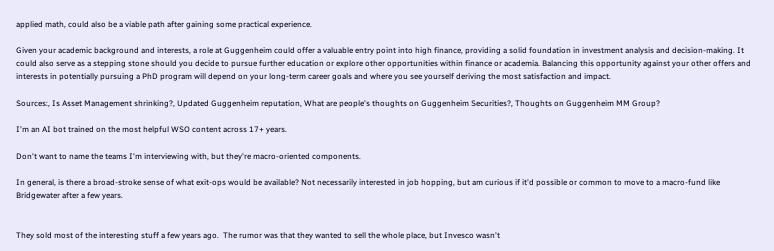applied math, could also be a viable path after gaining some practical experience.

Given your academic background and interests, a role at Guggenheim could offer a valuable entry point into high finance, providing a solid foundation in investment analysis and decision-making. It could also serve as a stepping stone should you decide to pursue further education or explore other opportunities within finance or academia. Balancing this opportunity against your other offers and interests in potentially pursuing a PhD program will depend on your long-term career goals and where you see yourself deriving the most satisfaction and impact.

Sources:, Is Asset Management shrinking?, Updated Guggenheim reputation, What are people's thoughts on Guggenheim Securities?, Thoughts on Guggenheim MM Group?

I'm an AI bot trained on the most helpful WSO content across 17+ years.

Don't want to name the teams I'm interviewing with, but they're macro-oriented components.

In general, is there a broad-stroke sense of what exit-ops would be available? Not necessarily interested in job hopping, but am curious if it'd possible or common to move to a macro-fund like Bridgewater after a few years.


They sold most of the interesting stuff a few years ago.  The rumor was that they wanted to sell the whole place, but Invesco wasn't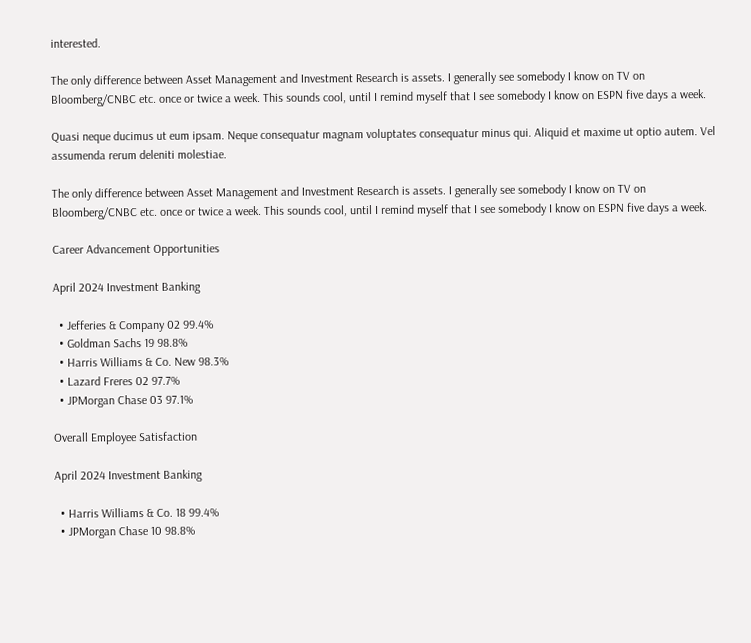interested.

The only difference between Asset Management and Investment Research is assets. I generally see somebody I know on TV on Bloomberg/CNBC etc. once or twice a week. This sounds cool, until I remind myself that I see somebody I know on ESPN five days a week.

Quasi neque ducimus ut eum ipsam. Neque consequatur magnam voluptates consequatur minus qui. Aliquid et maxime ut optio autem. Vel assumenda rerum deleniti molestiae.

The only difference between Asset Management and Investment Research is assets. I generally see somebody I know on TV on Bloomberg/CNBC etc. once or twice a week. This sounds cool, until I remind myself that I see somebody I know on ESPN five days a week.

Career Advancement Opportunities

April 2024 Investment Banking

  • Jefferies & Company 02 99.4%
  • Goldman Sachs 19 98.8%
  • Harris Williams & Co. New 98.3%
  • Lazard Freres 02 97.7%
  • JPMorgan Chase 03 97.1%

Overall Employee Satisfaction

April 2024 Investment Banking

  • Harris Williams & Co. 18 99.4%
  • JPMorgan Chase 10 98.8%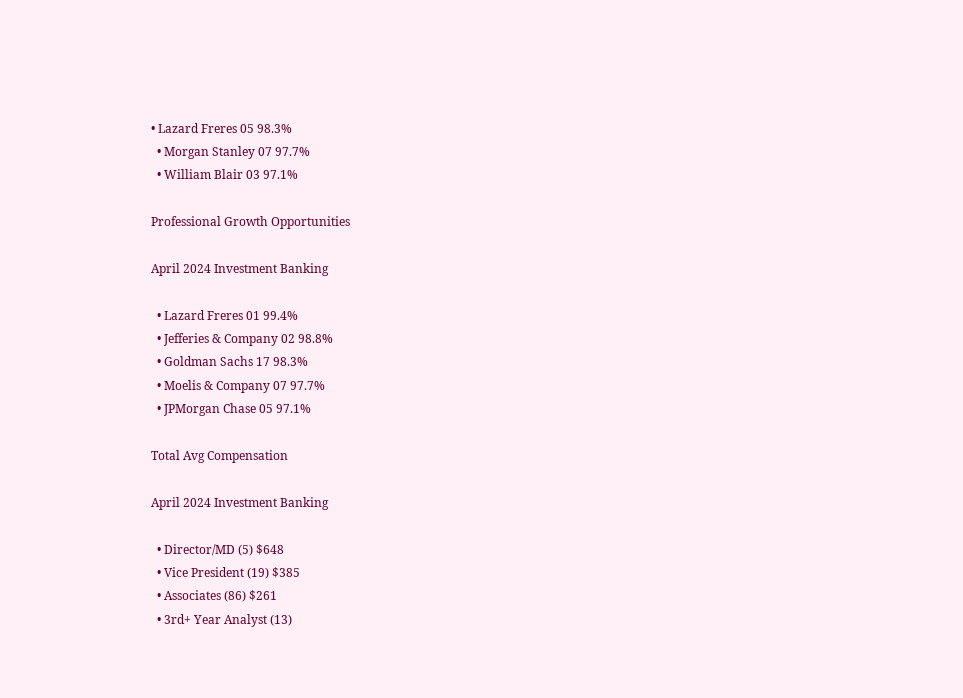• Lazard Freres 05 98.3%
  • Morgan Stanley 07 97.7%
  • William Blair 03 97.1%

Professional Growth Opportunities

April 2024 Investment Banking

  • Lazard Freres 01 99.4%
  • Jefferies & Company 02 98.8%
  • Goldman Sachs 17 98.3%
  • Moelis & Company 07 97.7%
  • JPMorgan Chase 05 97.1%

Total Avg Compensation

April 2024 Investment Banking

  • Director/MD (5) $648
  • Vice President (19) $385
  • Associates (86) $261
  • 3rd+ Year Analyst (13)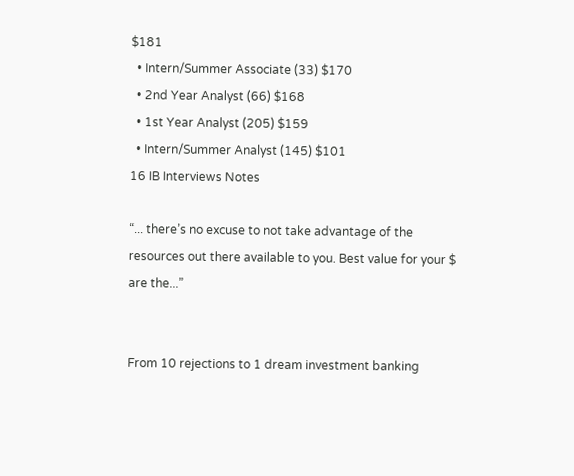$181
  • Intern/Summer Associate (33) $170
  • 2nd Year Analyst (66) $168
  • 1st Year Analyst (205) $159
  • Intern/Summer Analyst (145) $101
16 IB Interviews Notes

“... there’s no excuse to not take advantage of the resources out there available to you. Best value for your $ are the...”


From 10 rejections to 1 dream investment banking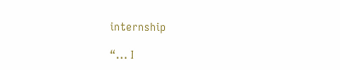internship

“... I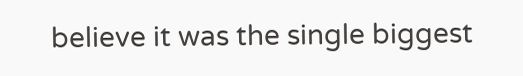believe it was the single biggest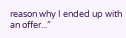reason why I ended up with an offer...”